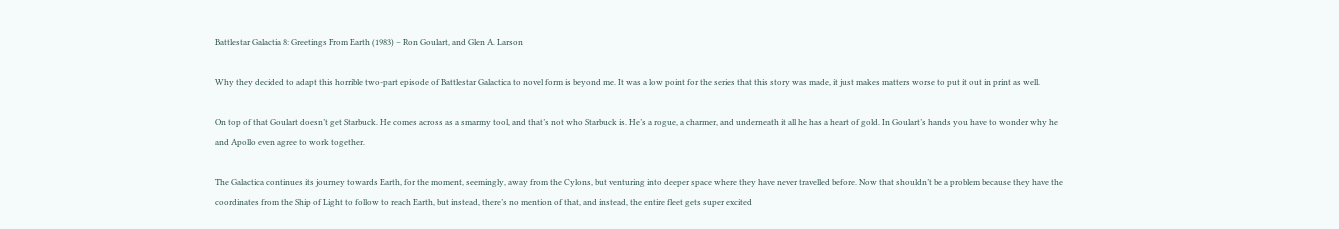Battlestar Galactia 8: Greetings From Earth (1983) – Ron Goulart, and Glen A. Larson

Why they decided to adapt this horrible two-part episode of Battlestar Galactica to novel form is beyond me. It was a low point for the series that this story was made, it just makes matters worse to put it out in print as well.

On top of that Goulart doesn’t get Starbuck. He comes across as a smarmy tool, and that’s not who Starbuck is. He’s a rogue, a charmer, and underneath it all he has a heart of gold. In Goulart’s hands you have to wonder why he and Apollo even agree to work together.

The Galactica continues its journey towards Earth, for the moment, seemingly, away from the Cylons, but venturing into deeper space where they have never travelled before. Now that shouldn’t be a problem because they have the coordinates from the Ship of Light to follow to reach Earth, but instead, there’s no mention of that, and instead, the entire fleet gets super excited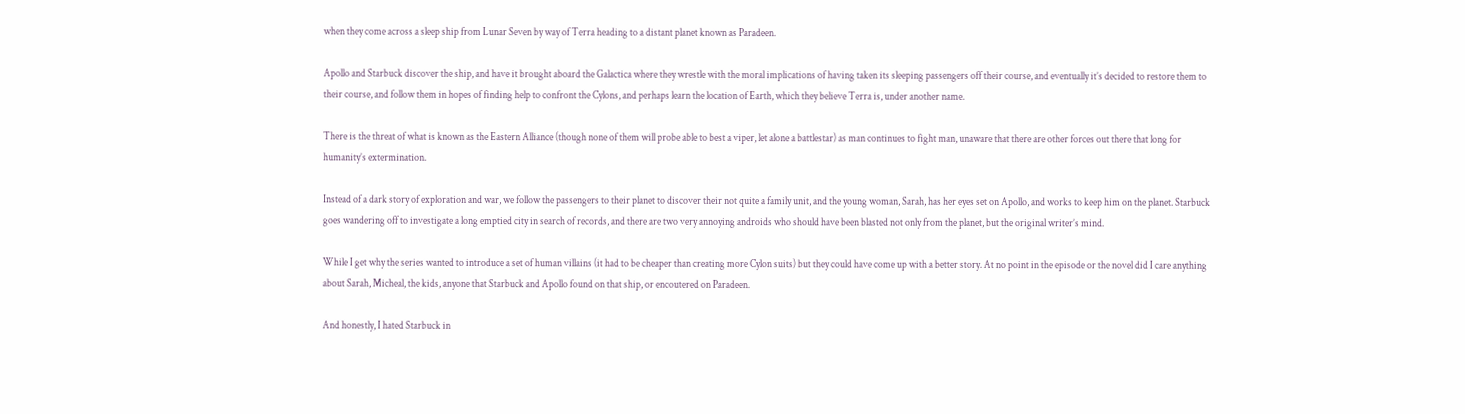when they come across a sleep ship from Lunar Seven by way of Terra heading to a distant planet known as Paradeen.

Apollo and Starbuck discover the ship, and have it brought aboard the Galactica where they wrestle with the moral implications of having taken its sleeping passengers off their course, and eventually it’s decided to restore them to their course, and follow them in hopes of finding help to confront the Cylons, and perhaps learn the location of Earth, which they believe Terra is, under another name.

There is the threat of what is known as the Eastern Alliance (though none of them will probe able to best a viper, let alone a battlestar) as man continues to fight man, unaware that there are other forces out there that long for humanity’s extermination.

Instead of a dark story of exploration and war, we follow the passengers to their planet to discover their not quite a family unit, and the young woman, Sarah, has her eyes set on Apollo, and works to keep him on the planet. Starbuck goes wandering off to investigate a long emptied city in search of records, and there are two very annoying androids who should have been blasted not only from the planet, but the original writer’s mind.

While I get why the series wanted to introduce a set of human villains (it had to be cheaper than creating more Cylon suits) but they could have come up with a better story. At no point in the episode or the novel did I care anything about Sarah, Micheal, the kids, anyone that Starbuck and Apollo found on that ship, or encoutered on Paradeen.

And honestly, I hated Starbuck in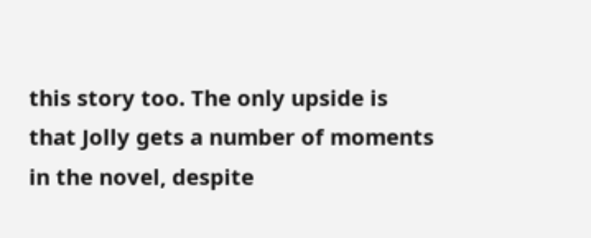this story too. The only upside is that Jolly gets a number of moments in the novel, despite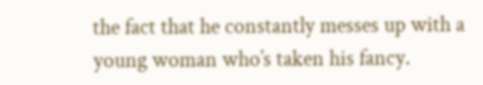the fact that he constantly messes up with a young woman who’s taken his fancy.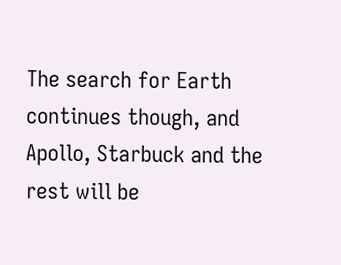The search for Earth continues though, and Apollo, Starbuck and the rest will be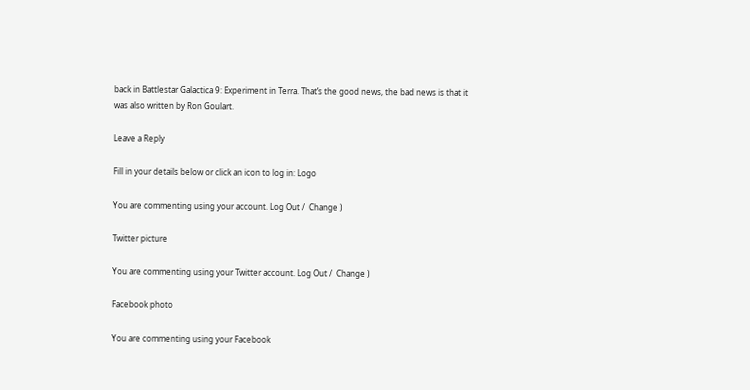back in Battlestar Galactica 9: Experiment in Terra. That’s the good news, the bad news is that it was also written by Ron Goulart.

Leave a Reply

Fill in your details below or click an icon to log in: Logo

You are commenting using your account. Log Out /  Change )

Twitter picture

You are commenting using your Twitter account. Log Out /  Change )

Facebook photo

You are commenting using your Facebook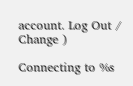account. Log Out /  Change )

Connecting to %s